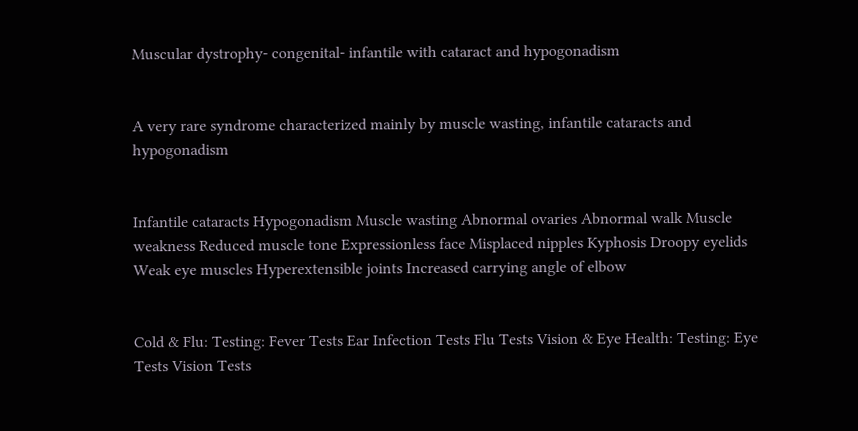Muscular dystrophy- congenital- infantile with cataract and hypogonadism


A very rare syndrome characterized mainly by muscle wasting, infantile cataracts and hypogonadism


Infantile cataracts Hypogonadism Muscle wasting Abnormal ovaries Abnormal walk Muscle weakness Reduced muscle tone Expressionless face Misplaced nipples Kyphosis Droopy eyelids Weak eye muscles Hyperextensible joints Increased carrying angle of elbow


Cold & Flu: Testing: Fever Tests Ear Infection Tests Flu Tests Vision & Eye Health: Testing: Eye Tests Vision Tests